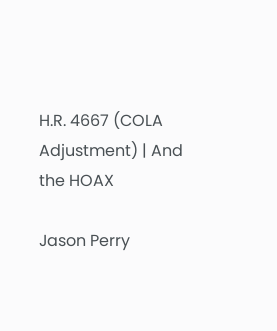H.R. 4667 (COLA Adjustment) | And the HOAX

Jason Perry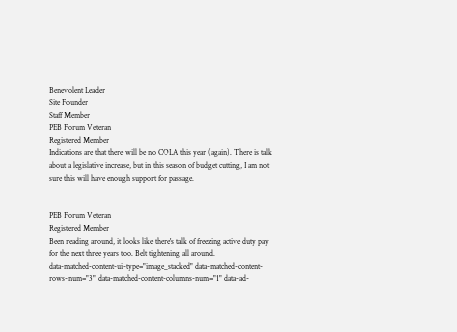Benevolent Leader
Site Founder
Staff Member
PEB Forum Veteran
Registered Member
Indications are that there will be no COLA this year (again). There is talk about a legislative increase, but in this season of budget cutting, I am not sure this will have enough support for passage.


PEB Forum Veteran
Registered Member
Been reading around, it looks like there's talk of freezing active duty pay for the next three years too. Belt tightening all around.
data-matched-content-ui-type="image_stacked" data-matched-content-rows-num="3" data-matched-content-columns-num="1" data-ad-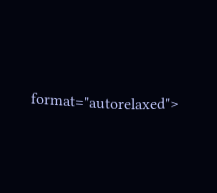format="autorelaxed">